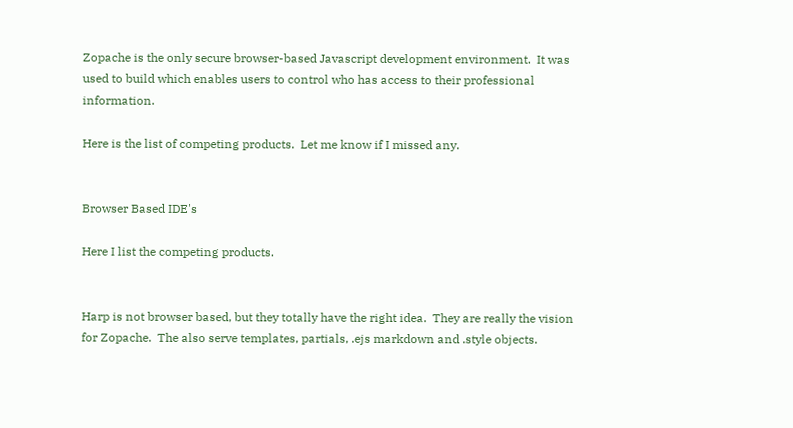Zopache is the only secure browser-based Javascript development environment.  It was used to build which enables users to control who has access to their professional information.

Here is the list of competing products.  Let me know if I missed any.


Browser Based IDE's

Here I list the competing products.


Harp is not browser based, but they totally have the right idea.  They are really the vision for Zopache.  The also serve templates, partials, .ejs markdown and .style objects.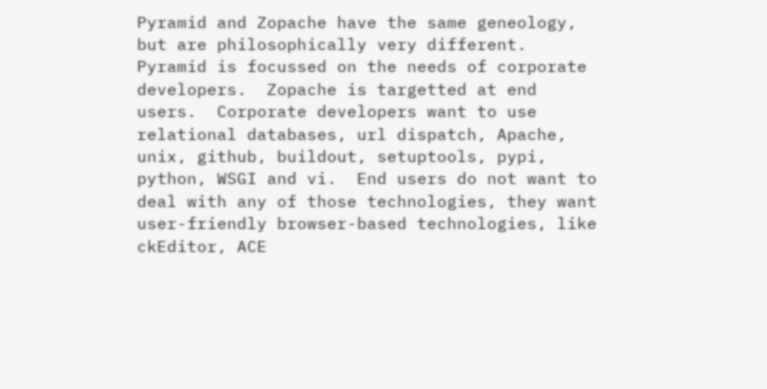Pyramid and Zopache have the same geneology, but are philosophically very different.  Pyramid is focussed on the needs of corporate developers.  Zopache is targetted at end users.  Corporate developers want to use relational databases, url dispatch, Apache, unix, github, buildout, setuptools, pypi, python, WSGI and vi.  End users do not want to deal with any of those technologies, they want user-friendly browser-based technologies, like ckEditor, ACE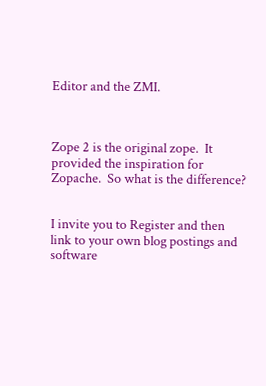Editor and the ZMI.



Zope 2 is the original zope.  It provided the inspiration for Zopache.  So what is the difference?


I invite you to Register and then link to your own blog postings and software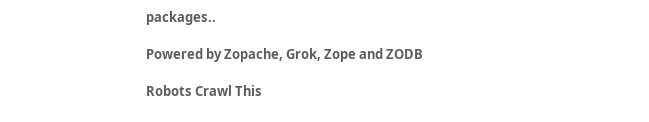packages..

Powered by Zopache, Grok, Zope and ZODB

Robots Crawl This